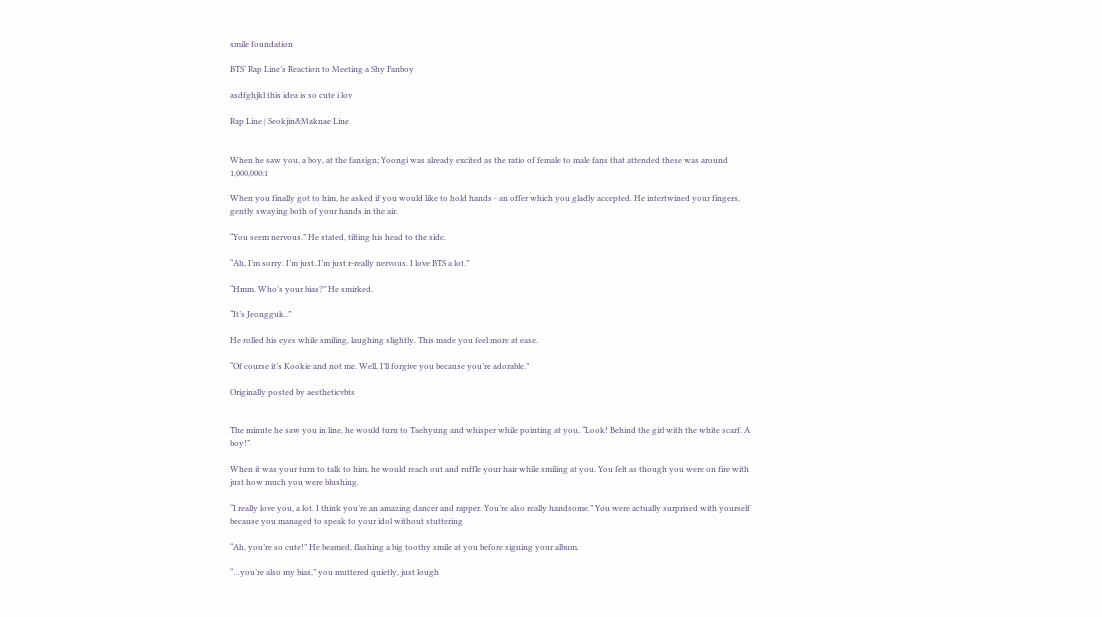smile foundation

BTS’ Rap Line’s Reaction to Meeting a Shy Fanboy

asdfghjkl this idea is so cute i lov

Rap Line | Seokjin&Maknae Line


When he saw you, a boy, at the fansign; Yoongi was already excited as the ratio of female to male fans that attended these was around 1,000,000:1

When you finally got to him, he asked if you would like to hold hands - an offer which you gladly accepted. He intertwined your fingers, gently swaying both of your hands in the air.

“You seem nervous.” He stated, tilting his head to the side.

“Ah, I’m sorry. I’m just..I’m just r-really nervous. I love BTS a lot.”

“Hmm. Who’s your bias?” He smirked.

“It’s Jeongguk..”

He rolled his eyes while smiling, laughing slightly. This made you feel more at ease.

“Of course it’s Kookie and not me. Well, I’ll forgive you because you’re adorable.”

Originally posted by aestheticvbts


The minute he saw you in line, he would turn to Taehyung and whisper while pointing at you, “Look! Behind the girl with the white scarf. A boy!”

When it was your turn to talk to him, he would reach out and ruffle your hair while smiling at you. You felt as though you were on fire with just how much you were blushing.

“I really love you, a lot. I think you’re an amazing dancer and rapper. You’re also really handsome.” You were actually surprised with yourself because you managed to speak to your idol without stuttering

“Ah, you’re so cute!” He beamed, flashing a big toothy smile at you before signing your album.

“…you’re also my bias,” you muttered quietly, just lough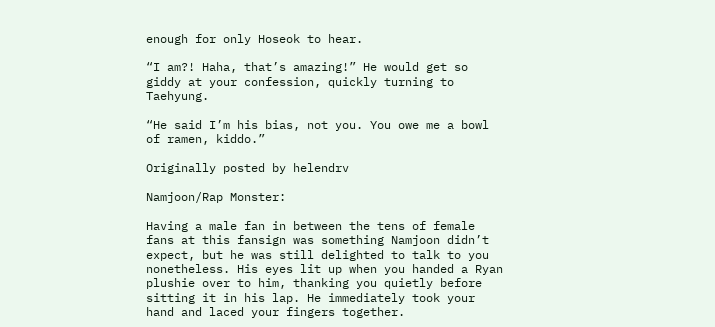enough for only Hoseok to hear.

“I am?! Haha, that’s amazing!” He would get so giddy at your confession, quickly turning to Taehyung.

“He said I’m his bias, not you. You owe me a bowl of ramen, kiddo.”

Originally posted by helendrv

Namjoon/Rap Monster:

Having a male fan in between the tens of female fans at this fansign was something Namjoon didn’t expect, but he was still delighted to talk to you nonetheless. His eyes lit up when you handed a Ryan plushie over to him, thanking you quietly before sitting it in his lap. He immediately took your hand and laced your fingers together.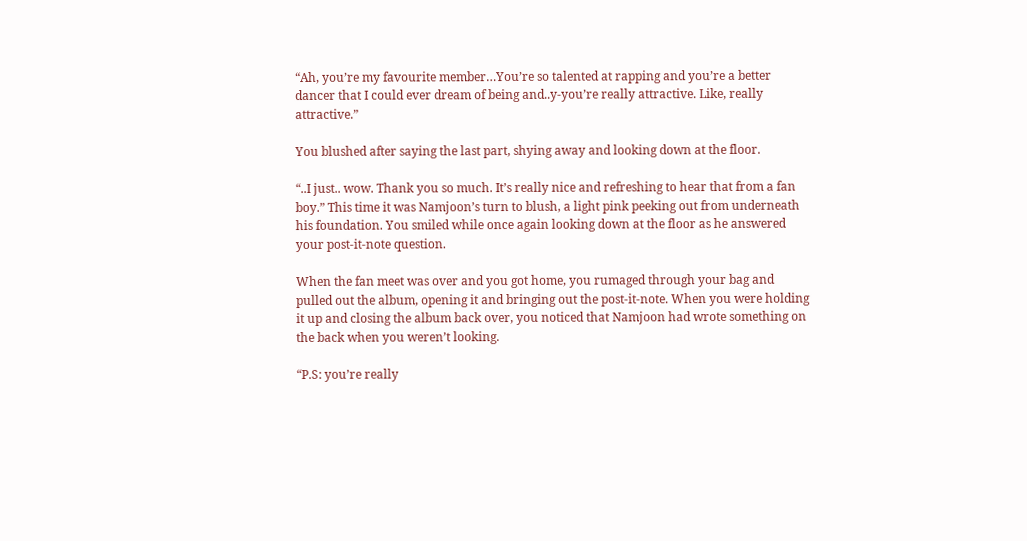“Ah, you’re my favourite member…You’re so talented at rapping and you’re a better dancer that I could ever dream of being and..y-you’re really attractive. Like, really attractive.”

You blushed after saying the last part, shying away and looking down at the floor.

“..I just.. wow. Thank you so much. It’s really nice and refreshing to hear that from a fan boy.” This time it was Namjoon’s turn to blush, a light pink peeking out from underneath his foundation. You smiled while once again looking down at the floor as he answered your post-it-note question.

When the fan meet was over and you got home, you rumaged through your bag and pulled out the album, opening it and bringing out the post-it-note. When you were holding it up and closing the album back over, you noticed that Namjoon had wrote something on the back when you weren’t looking.

“P.S: you’re really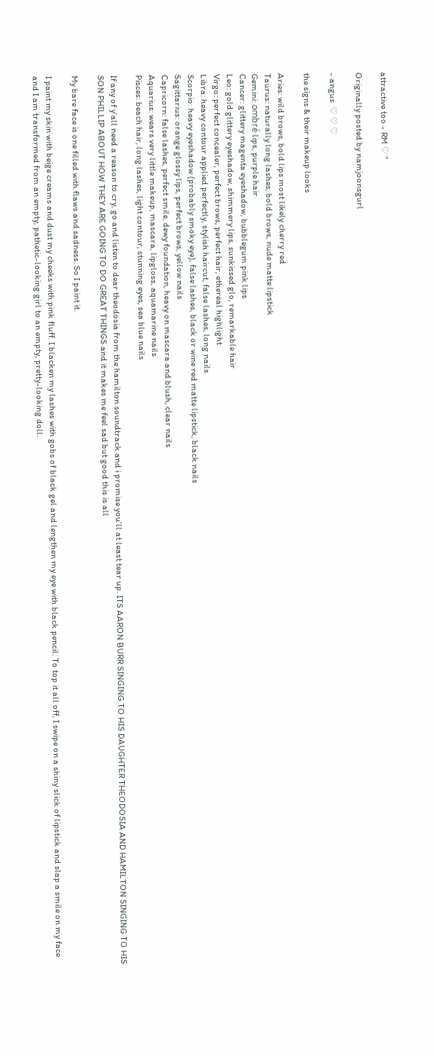attractive too - RM ♡ ”

Originally posted by namjoonsgurl

- angus  ♡ ♡ ♡

the signs & their makeup looks

Aries: wild brows, bold lips most likely cherry red
Taurus: naturally long lashes, bold brows, nude matte lipstick
Gemini: ombré lips, purple hair
Cancer: glittery magenta eyeshadow, bubblegum pink lips
Leo: gold glittery eyeshadow, shimmery lips, sunkissed glo, remarkable hair
Virgo: perfect concealer, perfect brows, perfect hair, ethereal highlight
Libra: heavy contour applied perfectly, stylish haircut, false lashes, long nails
Scorpio: heavy eyeshadow (probably smoky eye), false lashes, black or wine red matte lipstick, black nails
Sagittarius: orange glossy lips, perfect brows, yellow nails
Capricorn: false lashes, perfect smile, dewy foundation, heavy on mascara and blush, clear nails
Aquarius: wears very little makeup, mascara, lipgloss, aquamarine nails
Pisces: beach hair, long lashes, light contour, stunning eyes, sea blue nails

If any of y'all need a reason to cry, go and listen to dear theodosia from the hamilton soundtrack and i promise you’ll at least tear up. ITS AARON BURR SINGING TO HIS DAUGHTER THEODOSIA AND HAMILTON SINGING TO HIS SON PHILLIP ABOUT HOW THEY ARE GOING TO DO GREAT THINGS and it makes me feel sad but good this is all

My bare face is one filled with flaws and sadness. So I paint it.

I paint my skin with beige creams and dust my cheeks with pink fluff. I blacken my lashes with gobs of black gel and lengthen my eye with black pencil. To top it all off, I swipe on a shiny slick of lipstick and slap a smile on my face and I am transformed from an empty, pathetic-looking girl to an empty, pretty-looking doll.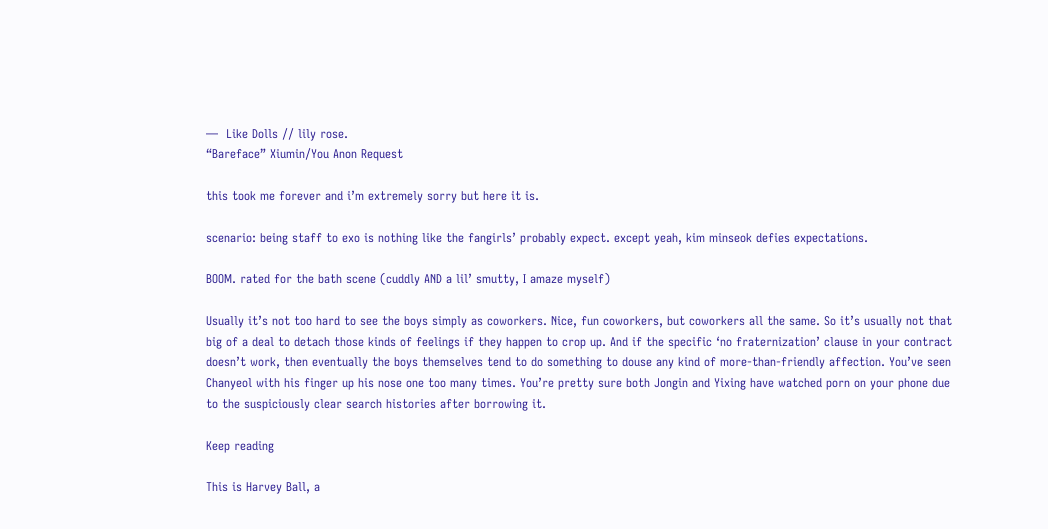—  Like Dolls // lily rose.
“Bareface” Xiumin/You Anon Request

this took me forever and i’m extremely sorry but here it is.

scenario: being staff to exo is nothing like the fangirls’ probably expect. except yeah, kim minseok defies expectations.

BOOM. rated for the bath scene (cuddly AND a lil’ smutty, I amaze myself)

Usually it’s not too hard to see the boys simply as coworkers. Nice, fun coworkers, but coworkers all the same. So it’s usually not that big of a deal to detach those kinds of feelings if they happen to crop up. And if the specific ‘no fraternization’ clause in your contract doesn’t work, then eventually the boys themselves tend to do something to douse any kind of more-than-friendly affection. You’ve seen Chanyeol with his finger up his nose one too many times. You’re pretty sure both Jongin and Yixing have watched porn on your phone due to the suspiciously clear search histories after borrowing it.

Keep reading

This is Harvey Ball, a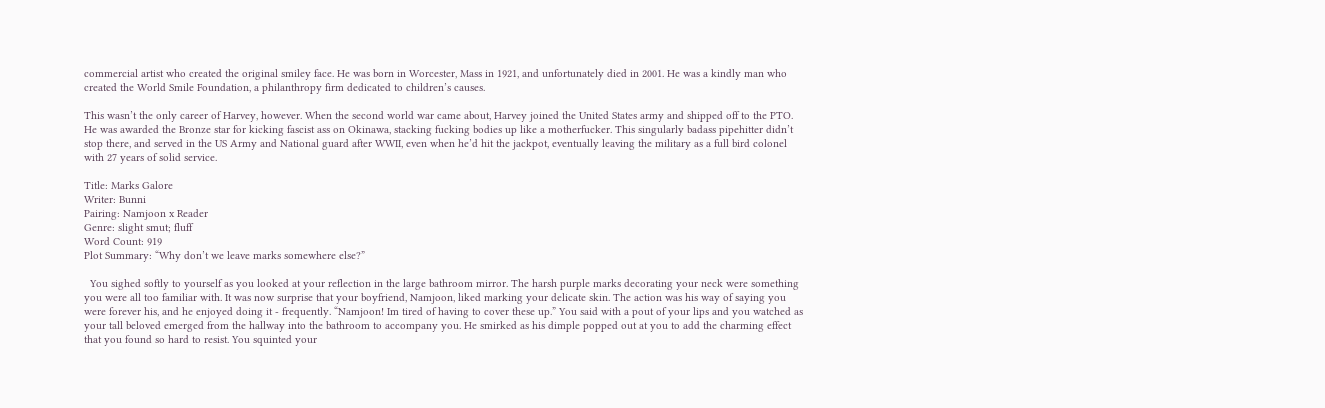commercial artist who created the original smiley face. He was born in Worcester, Mass in 1921, and unfortunately died in 2001. He was a kindly man who created the World Smile Foundation, a philanthropy firm dedicated to children’s causes.

This wasn’t the only career of Harvey, however. When the second world war came about, Harvey joined the United States army and shipped off to the PTO. He was awarded the Bronze star for kicking fascist ass on Okinawa, stacking fucking bodies up like a motherfucker. This singularly badass pipehitter didn’t stop there, and served in the US Army and National guard after WWII, even when he’d hit the jackpot, eventually leaving the military as a full bird colonel with 27 years of solid service.

Title: Marks Galore
Writer: Bunni
Pairing: Namjoon x Reader
Genre: slight smut; fluff
Word Count: 919
Plot Summary: “Why don’t we leave marks somewhere else?”

  You sighed softly to yourself as you looked at your reflection in the large bathroom mirror. The harsh purple marks decorating your neck were something you were all too familiar with. It was now surprise that your boyfriend, Namjoon, liked marking your delicate skin. The action was his way of saying you were forever his, and he enjoyed doing it - frequently. “Namjoon! Im tired of having to cover these up.” You said with a pout of your lips and you watched as your tall beloved emerged from the hallway into the bathroom to accompany you. He smirked as his dimple popped out at you to add the charming effect that you found so hard to resist. You squinted your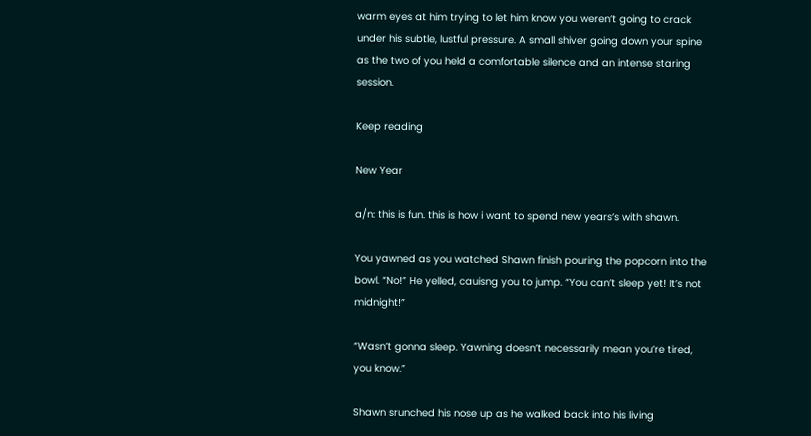warm eyes at him trying to let him know you weren’t going to crack under his subtle, lustful pressure. A small shiver going down your spine as the two of you held a comfortable silence and an intense staring session.

Keep reading

New Year

a/n: this is fun. this is how i want to spend new years’s with shawn.

You yawned as you watched Shawn finish pouring the popcorn into the bowl. “No!” He yelled, cauisng you to jump. “You can’t sleep yet! It’s not midnight!”

“Wasn’t gonna sleep. Yawning doesn’t necessarily mean you’re tired, you know.”

Shawn srunched his nose up as he walked back into his living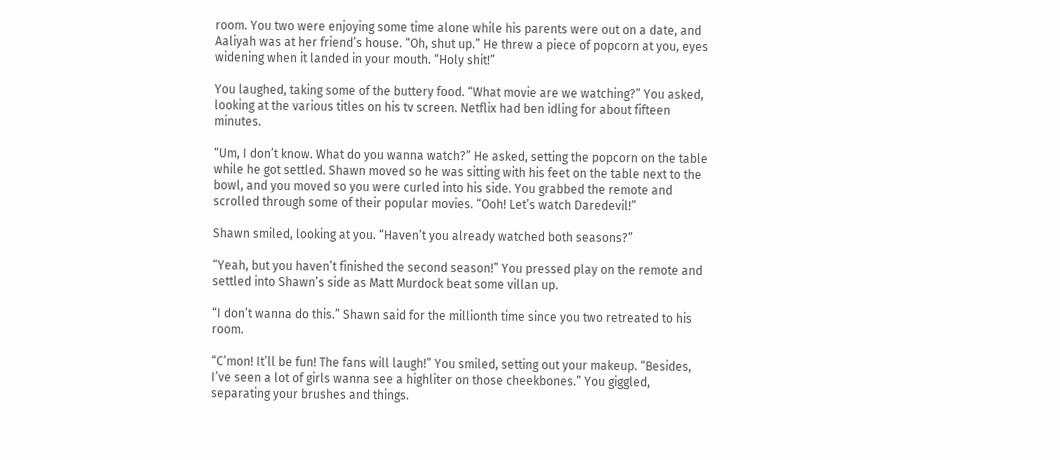room. You two were enjoying some time alone while his parents were out on a date, and Aaliyah was at her friend’s house. “Oh, shut up.” He threw a piece of popcorn at you, eyes widening when it landed in your mouth. “Holy shit!”

You laughed, taking some of the buttery food. “What movie are we watching?” You asked, looking at the various titles on his tv screen. Netflix had ben idling for about fifteen minutes.

“Um, I don’t know. What do you wanna watch?” He asked, setting the popcorn on the table while he got settled. Shawn moved so he was sitting with his feet on the table next to the bowl, and you moved so you were curled into his side. You grabbed the remote and scrolled through some of their popular movies. “Ooh! Let’s watch Daredevil!”

Shawn smiled, looking at you. “Haven’t you already watched both seasons?”

“Yeah, but you haven’t finished the second season!” You pressed play on the remote and settled into Shawn’s side as Matt Murdock beat some villan up.

“I don’t wanna do this.” Shawn said for the millionth time since you two retreated to his room.

“C’mon! It’ll be fun! The fans will laugh!” You smiled, setting out your makeup. “Besides, I’ve seen a lot of girls wanna see a highliter on those cheekbones.” You giggled, separating your brushes and things.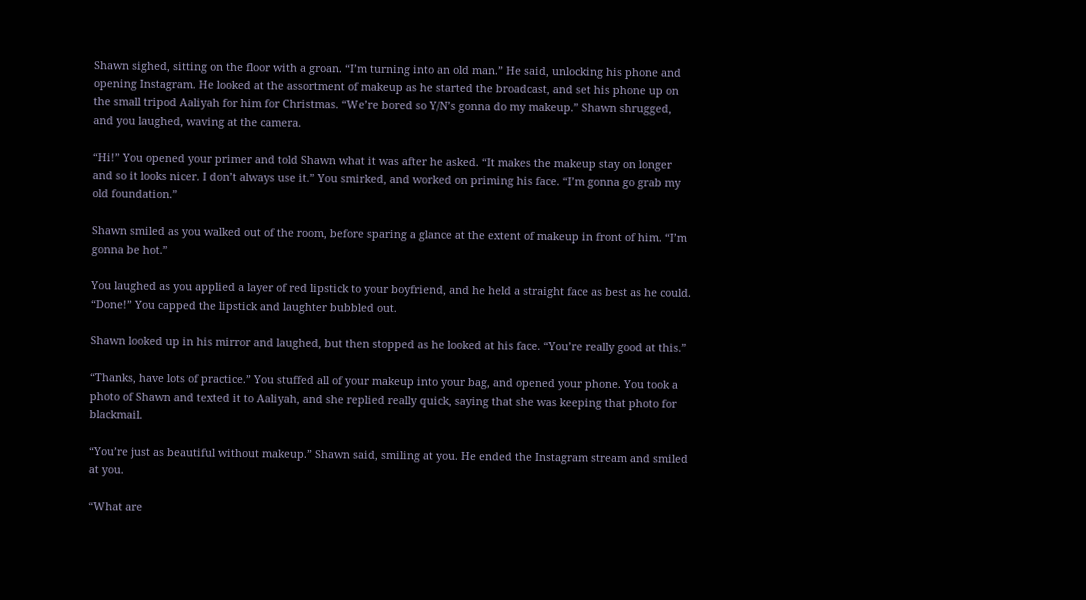Shawn sighed, sitting on the floor with a groan. “I’m turning into an old man.” He said, unlocking his phone and opening Instagram. He looked at the assortment of makeup as he started the broadcast, and set his phone up on the small tripod Aaliyah for him for Christmas. “We’re bored so Y/N’s gonna do my makeup.” Shawn shrugged, and you laughed, waving at the camera.

“Hi!” You opened your primer and told Shawn what it was after he asked. “It makes the makeup stay on longer and so it looks nicer. I don’t always use it.” You smirked, and worked on priming his face. “I’m gonna go grab my old foundation.”

Shawn smiled as you walked out of the room, before sparing a glance at the extent of makeup in front of him. “I’m gonna be hot.”

You laughed as you applied a layer of red lipstick to your boyfriend, and he held a straight face as best as he could. “Done!” You capped the lipstick and laughter bubbled out.

Shawn looked up in his mirror and laughed, but then stopped as he looked at his face. “You’re really good at this.”

“Thanks, have lots of practice.” You stuffed all of your makeup into your bag, and opened your phone. You took a photo of Shawn and texted it to Aaliyah, and she replied really quick, saying that she was keeping that photo for blackmail.

“You’re just as beautiful without makeup.” Shawn said, smiling at you. He ended the Instagram stream and smiled at you.

“What are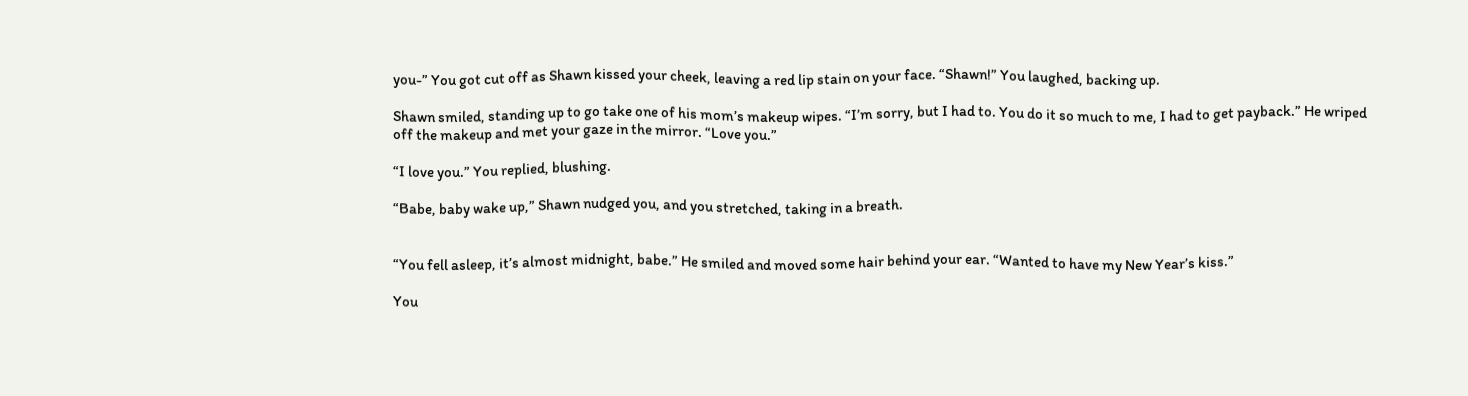you-” You got cut off as Shawn kissed your cheek, leaving a red lip stain on your face. “Shawn!” You laughed, backing up.

Shawn smiled, standing up to go take one of his mom’s makeup wipes. “I’m sorry, but I had to. You do it so much to me, I had to get payback.” He wriped off the makeup and met your gaze in the mirror. “Love you.”

“I love you.” You replied, blushing.

“Babe, baby wake up,” Shawn nudged you, and you stretched, taking in a breath.


“You fell asleep, it’s almost midnight, babe.” He smiled and moved some hair behind your ear. “Wanted to have my New Year’s kiss.”

You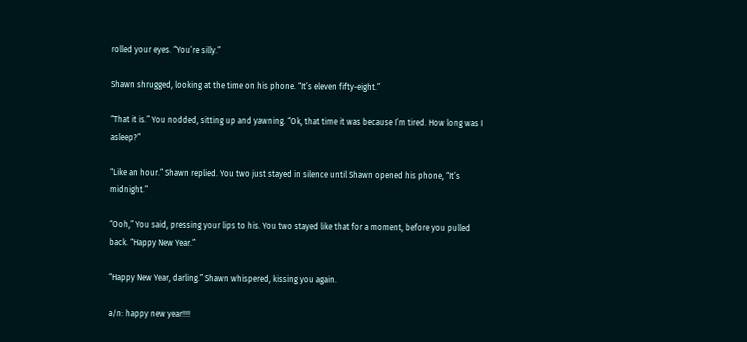rolled your eyes. “You’re silly.”

Shawn shrugged, looking at the time on his phone. “It’s eleven fifty-eight.”

“That it is.” You nodded, sitting up and yawning. “Ok, that time it was because I’m tired. How long was I asleep?”

“Like an hour.” Shawn replied. You two just stayed in silence until Shawn opened his phone, “It’s midnight.”

“Ooh,” You said, pressing your lips to his. You two stayed like that for a moment, before you pulled back. “Happy New Year.”

“Happy New Year, darling.” Shawn whispered, kissing you again.

a/n: happy new year!!!!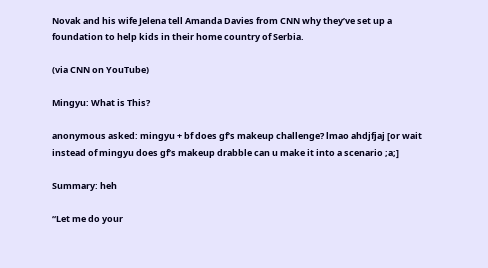Novak and his wife Jelena tell Amanda Davies from CNN why they’ve set up a foundation to help kids in their home country of Serbia.

(via CNN on YouTube)

Mingyu: What is This?

anonymous asked: mingyu + bf does gf’s makeup challenge? lmao ahdjfjaj [or wait instead of mingyu does gf’s makeup drabble can u make it into a scenario ;a;]

Summary: heh

“Let me do your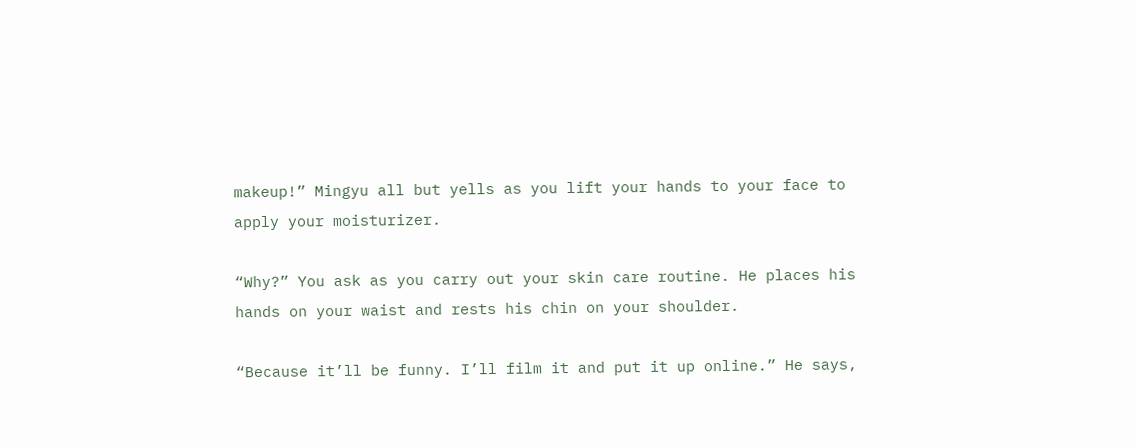makeup!” Mingyu all but yells as you lift your hands to your face to apply your moisturizer.

“Why?” You ask as you carry out your skin care routine. He places his hands on your waist and rests his chin on your shoulder.

“Because it’ll be funny. I’ll film it and put it up online.” He says,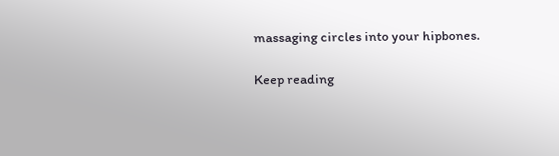massaging circles into your hipbones.

Keep reading